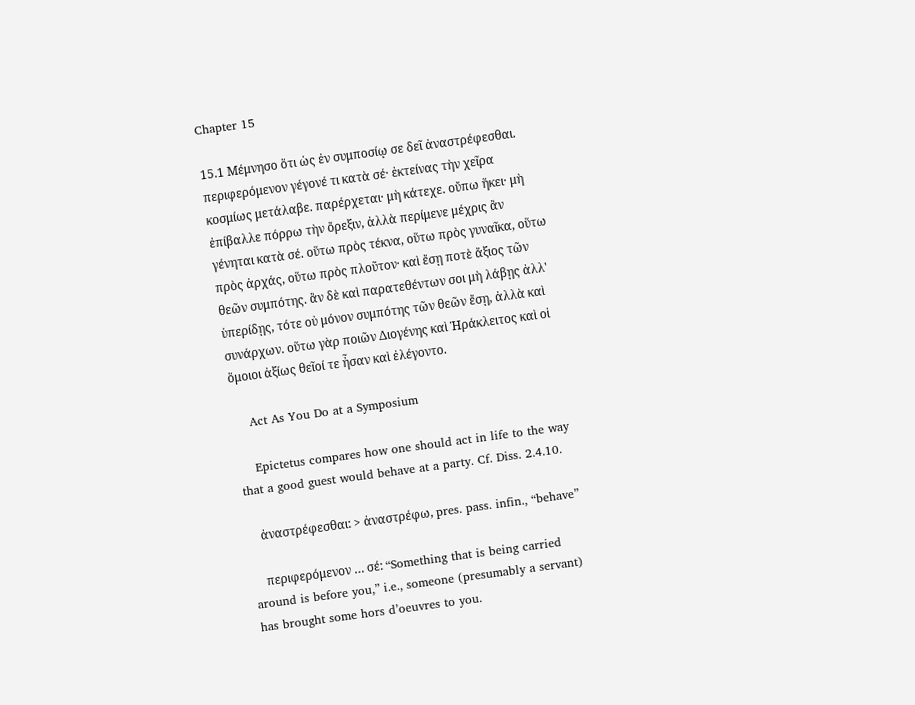Chapter 15

15.1 Μέμνησο ὅτι ὡς ἐν συμποσίῳ σε δεῖ ἀναστρέφεσθαι. περιφερόμενον γέγονέ τι κατὰ σέ· ἐκτείνας τὴν χεῖρα κοσμίως μετάλαβε. παρέρχεται· μὴ κάτεχε. οὔπω ἥκει· μὴ ἐπίβαλλε πόρρω τὴν ὄρεξιν, ἀλλὰ περίμενε μέχρις ἂν γένηται κατὰ σέ. οὕτω πρὸς τέκνα, οὕτω πρὸς γυναῖκα, οὕτω πρὸς ἀρχάς, οὕτω πρὸς πλοῦτον· καὶ ἔσῃ ποτὲ ἄξιος τῶν θεῶν συμπότης. ἂν δὲ καὶ παρατεθέντων σοι μὴ λάβῃς ἀλλ' ὑπερίδῃς, τότε οὐ μόνον συμπότης τῶν θεῶν ἔσῃ, ἀλλὰ καὶ συνάρχων. οὕτω γὰρ ποιῶν Διογένης καὶ Ἡράκλειτος καὶ οἱ ὅμοιοι ἀξίως θεῖοί τε ἦσαν καὶ ἐλέγοντο.

    Act As You Do at a Symposium

    Epictetus compares how one should act in life to the way that a good guest would behave at a party. Cf. Diss. 2.4.10.

    ἀναστρέφεσθαι: > ἀναστρέφω, pres. pass. infin., “behave”

    περιφερόμενον … σέ: “Something that is being carried around is before you,” i.e., someone (presumably a servant) has brought some hors d’oeuvres to you.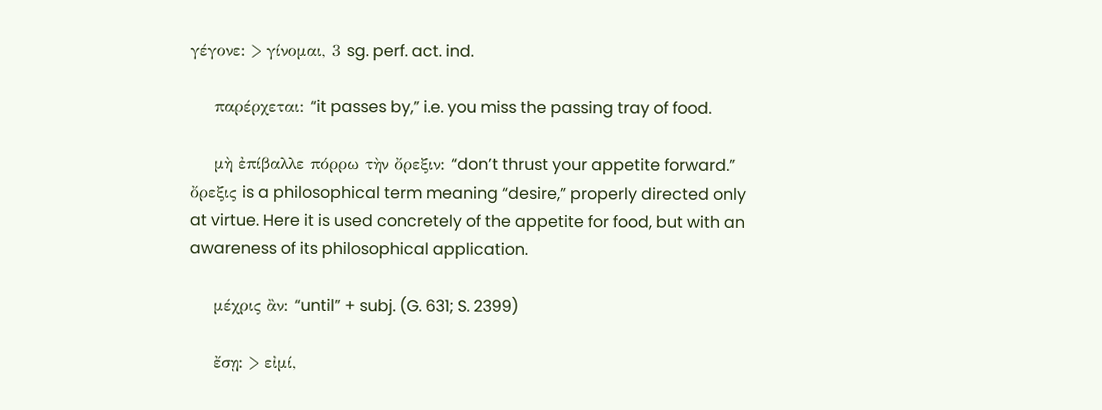γέγονε: > γίνομαι, 3 sg. perf. act. ind.

    παρέρχεται: “it passes by,” i.e. you miss the passing tray of food.

    μὴ ἐπίβαλλε πόρρω τὴν ὄρεξιν: “don’t thrust your appetite forward.” ὄρεξις is a philosophical term meaning “desire,” properly directed only at virtue. Here it is used concretely of the appetite for food, but with an awareness of its philosophical application.

    μέχρις ἂν: “until” + subj. (G. 631; S. 2399)

    ἔσῃ: > εἰμί,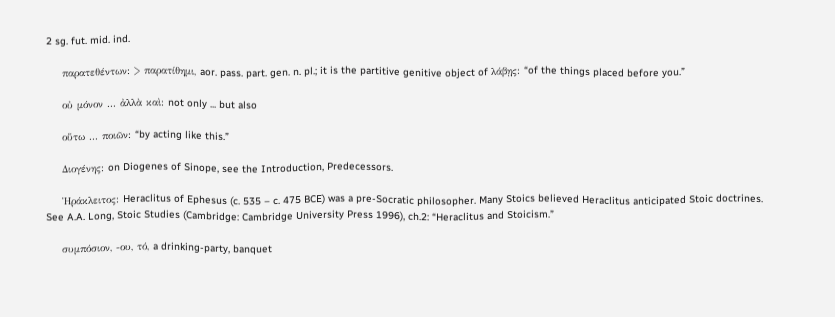2 sg. fut. mid. ind.

    παρατεθέντων: > παρατίθημι, aor. pass. part. gen. n. pl.; it is the partitive genitive object of λάβῃς: “of the things placed before you.”

    οὐ μόνον ... ἀλλὰ καὶ: not only ... but also

    οὕτω ... ποιῶν: “by acting like this.”

    Διογένης: on Diogenes of Sinope, see the Introduction, Predecessors.

    Ἡράκλειτος: Heraclitus of Ephesus (c. 535 – c. 475 BCE) was a pre-Socratic philosopher. Many Stoics believed Heraclitus anticipated Stoic doctrines. See A.A. Long, Stoic Studies (Cambridge: Cambridge University Press 1996), ch.2: “Heraclitus and Stoicism.”

    συμπόσιον, -ου, τό, a drinking-party, banquet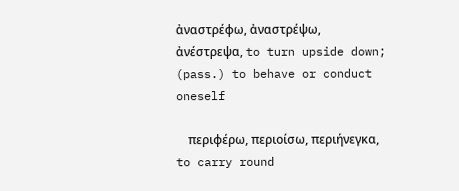ἀναστρέφω, ἀναστρέψω, ἀνέστρεψα, to turn upside down; (pass.) to behave or conduct oneself

    περιφέρω, περιοίσω, περιήνεγκα, to carry round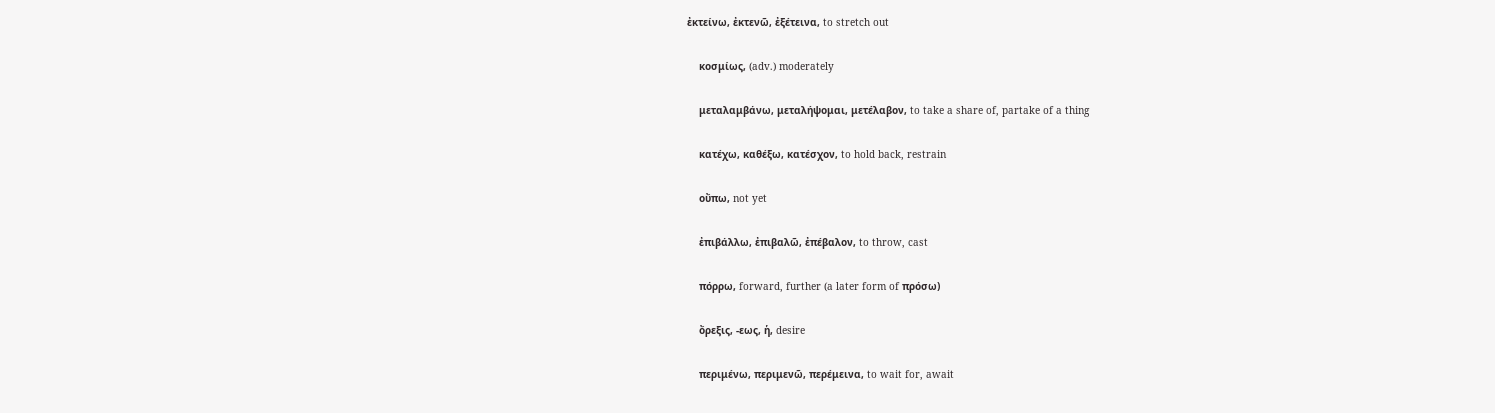ἐκτείνω, ἐκτενῶ, ἐξέτεινα, to stretch out

    κοσμίως, (adv.) moderately

    μεταλαμβάνω, μεταλήψομαι, μετέλαβον, to take a share of, partake of a thing

    κατέχω, καθέξω, κατέσχον, to hold back, restrain

    οὔπω, not yet

    ἐπιβάλλω, ἐπιβαλῶ, ἐπέβαλον, to throw, cast

    πόρρω, forward, further (a later form of πρόσω)

    ὄρεξις, -εως, ἡ, desire

    περιμένω, περιμενῶ, περέμεινα, to wait for, await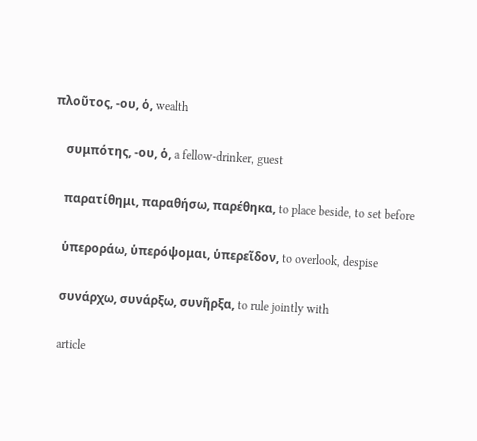πλοῦτος, -ου, ὁ, wealth

    συμπότης, -ου, ὁ, a fellow-drinker, guest

    παρατίθημι, παραθήσω, παρέθηκα, to place beside, to set before

    ὑπεροράω, ὑπερόψομαι, ὑπερεῖδον, to overlook, despise

    συνάρχω, συνάρξω, συνῆρξα, to rule jointly with

    article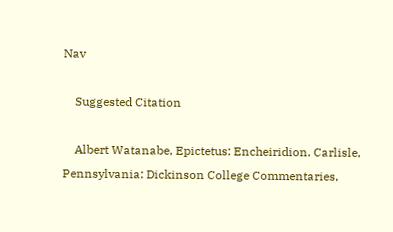Nav

    Suggested Citation

    Albert Watanabe, Epictetus: Encheiridion. Carlisle, Pennsylvania: Dickinson College Commentaries,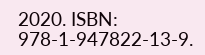2020. ISBN: 978-1-947822-13-9.